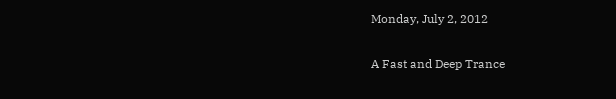Monday, July 2, 2012

A Fast and Deep Trance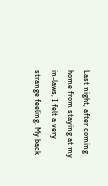Last night, after coming home from staying at my in-laws, I felt a very strange feeling. My back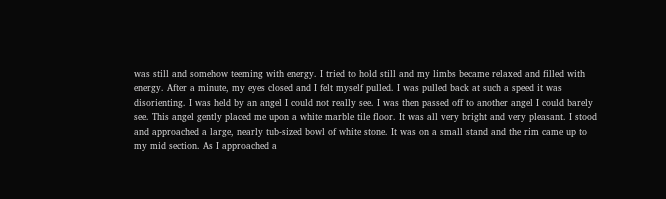was still and somehow teeming with energy. I tried to hold still and my limbs became relaxed and filled with energy. After a minute, my eyes closed and I felt myself pulled. I was pulled back at such a speed it was disorienting. I was held by an angel I could not really see. I was then passed off to another angel I could barely see. This angel gently placed me upon a white marble tile floor. It was all very bright and very pleasant. I stood and approached a large, nearly tub-sized bowl of white stone. It was on a small stand and the rim came up to my mid section. As I approached a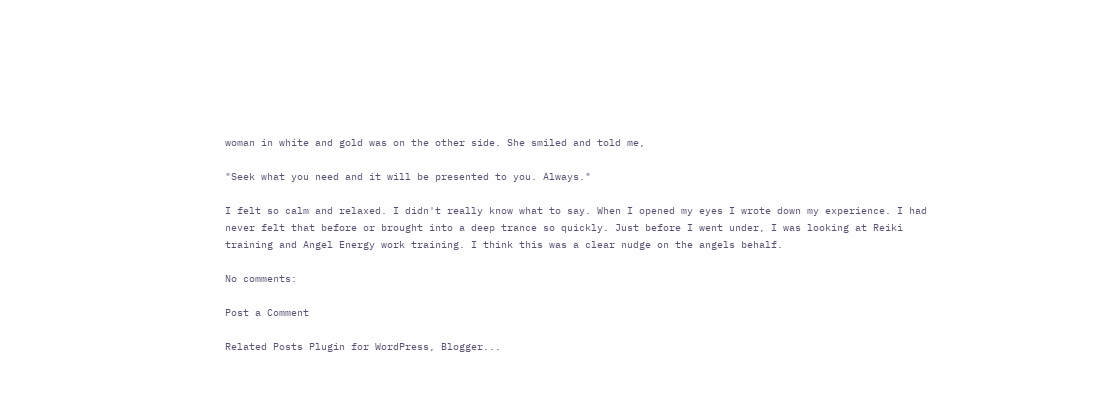woman in white and gold was on the other side. She smiled and told me,

"Seek what you need and it will be presented to you. Always."

I felt so calm and relaxed. I didn't really know what to say. When I opened my eyes I wrote down my experience. I had never felt that before or brought into a deep trance so quickly. Just before I went under, I was looking at Reiki training and Angel Energy work training. I think this was a clear nudge on the angels behalf.

No comments:

Post a Comment

Related Posts Plugin for WordPress, Blogger...